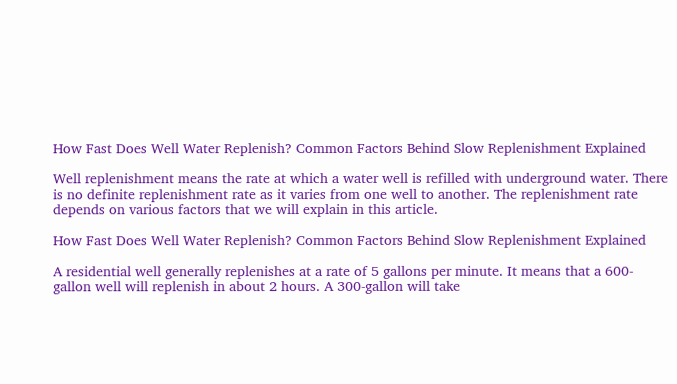How Fast Does Well Water Replenish? Common Factors Behind Slow Replenishment Explained

Well replenishment means the rate at which a water well is refilled with underground water. There is no definite replenishment rate as it varies from one well to another. The replenishment rate depends on various factors that we will explain in this article.

How Fast Does Well Water Replenish? Common Factors Behind Slow Replenishment Explained

A residential well generally replenishes at a rate of 5 gallons per minute. It means that a 600-gallon well will replenish in about 2 hours. A 300-gallon will take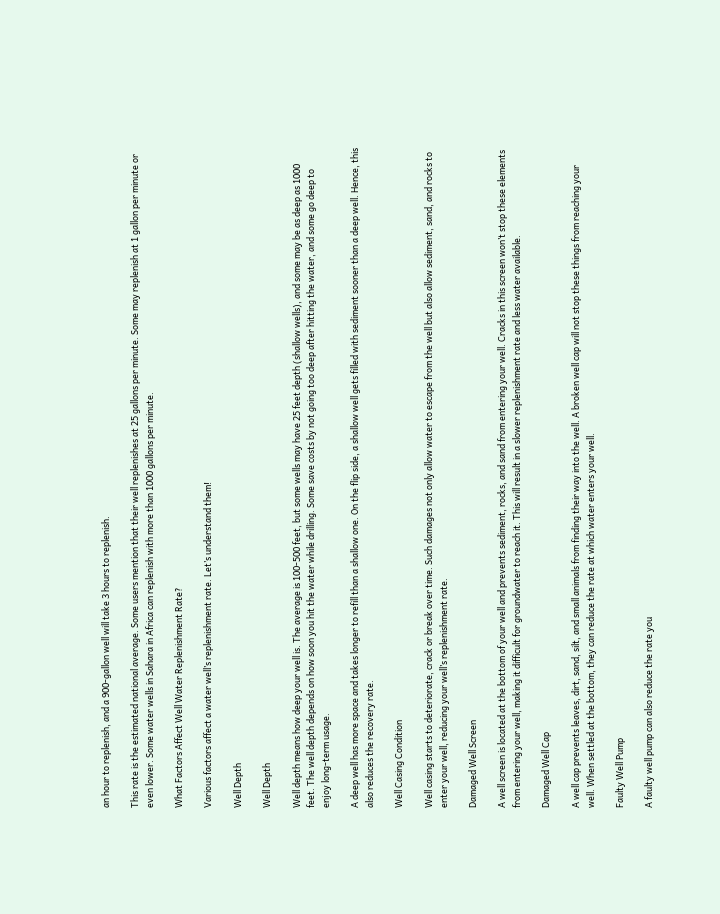an hour to replenish, and a 900-gallon well will take 3 hours to replenish.

This rate is the estimated national average. Some users mention that their well replenishes at 25 gallons per minute. Some may replenish at 1 gallon per minute or even lower. Some water wells in Sahara in Africa can replenish with more than 1000 gallons per minute.

What Factors Affect Well Water Replenishment Rate?

Various factors affect a water well’s replenishment rate. Let’s understand them!

Well Depth

Well Depth

Well depth means how deep your well is. The average is 100-500 feet, but some wells may have 25 feet depth (shallow wells), and some may be as deep as 1000 feet. The well depth depends on how soon you hit the water while drilling. Some save costs by not going too deep after hitting the water, and some go deep to enjoy long-term usage.

A deep well has more space and takes longer to refill than a shallow one. On the flip side, a shallow well gets filled with sediment sooner than a deep well. Hence, this also reduces the recovery rate.

Well Casing Condition

Well casing starts to deteriorate, crack or break over time. Such damages not only allow water to escape from the well but also allow sediment, sand, and rocks to enter your well, reducing your well’s replenishment rate.

Damaged Well Screen

A well screen is located at the bottom of your well and prevents sediment, rocks, and sand from entering your well. Cracks in this screen won’t stop these elements from entering your well, making it difficult for groundwater to reach it. This will result in a slower replenishment rate and less water available.

Damaged Well Cap

A well cap prevents leaves, dirt, sand, silt, and small animals from finding their way into the well. A broken well cap will not stop these things from reaching your well. When settled at the bottom, they can reduce the rate at which water enters your well.

Faulty Well Pump

A faulty well pump can also reduce the rate you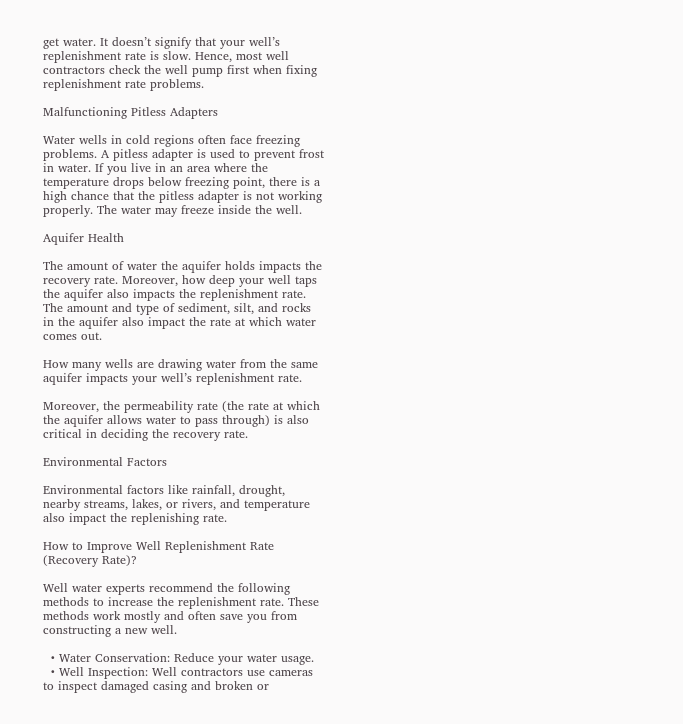get water. It doesn’t signify that your well’s replenishment rate is slow. Hence, most well contractors check the well pump first when fixing replenishment rate problems.

Malfunctioning Pitless Adapters

Water wells in cold regions often face freezing problems. A pitless adapter is used to prevent frost in water. If you live in an area where the temperature drops below freezing point, there is a high chance that the pitless adapter is not working properly. The water may freeze inside the well.

Aquifer Health

The amount of water the aquifer holds impacts the recovery rate. Moreover, how deep your well taps the aquifer also impacts the replenishment rate. The amount and type of sediment, silt, and rocks in the aquifer also impact the rate at which water comes out.

How many wells are drawing water from the same aquifer impacts your well’s replenishment rate.

Moreover, the permeability rate (the rate at which the aquifer allows water to pass through) is also critical in deciding the recovery rate.

Environmental Factors

Environmental factors like rainfall, drought, nearby streams, lakes, or rivers, and temperature also impact the replenishing rate.

How to Improve Well Replenishment Rate (Recovery Rate)?

Well water experts recommend the following methods to increase the replenishment rate. These methods work mostly and often save you from constructing a new well.

  • Water Conservation: Reduce your water usage.
  • Well Inspection: Well contractors use cameras to inspect damaged casing and broken or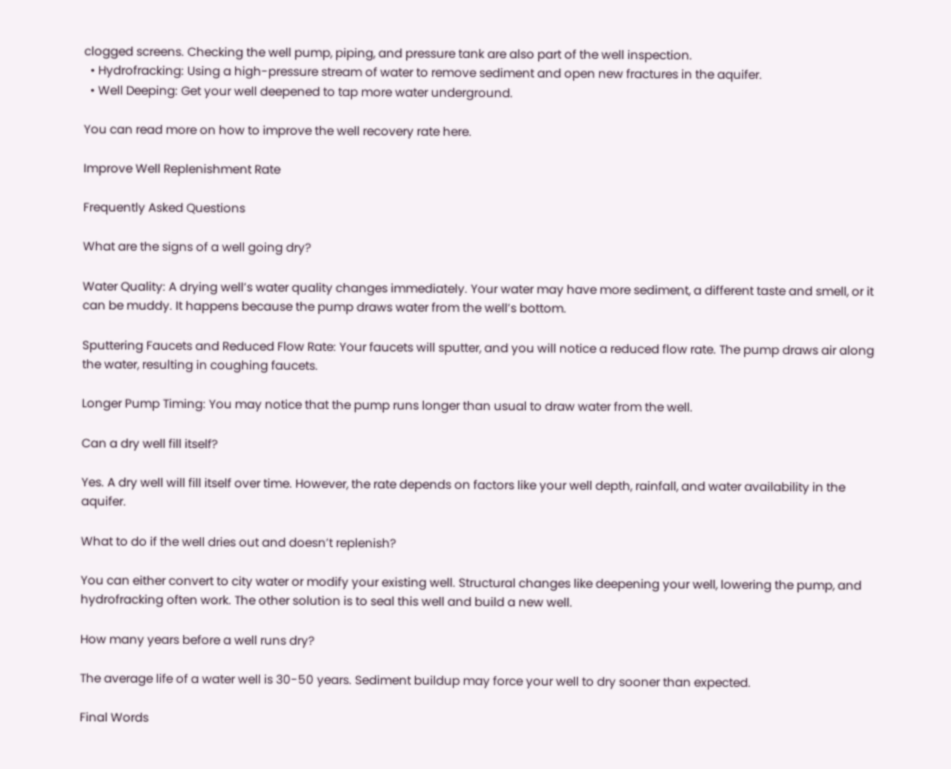clogged screens. Checking the well pump, piping, and pressure tank are also part of the well inspection.
  • Hydrofracking: Using a high-pressure stream of water to remove sediment and open new fractures in the aquifer.
  • Well Deeping: Get your well deepened to tap more water underground.

You can read more on how to improve the well recovery rate here.

Improve Well Replenishment Rate

Frequently Asked Questions

What are the signs of a well going dry?

Water Quality: A drying well’s water quality changes immediately. Your water may have more sediment, a different taste and smell, or it can be muddy. It happens because the pump draws water from the well’s bottom.

Sputtering Faucets and Reduced Flow Rate: Your faucets will sputter, and you will notice a reduced flow rate. The pump draws air along the water, resulting in coughing faucets.

Longer Pump Timing: You may notice that the pump runs longer than usual to draw water from the well.

Can a dry well fill itself?

Yes. A dry well will fill itself over time. However, the rate depends on factors like your well depth, rainfall, and water availability in the aquifer.

What to do if the well dries out and doesn’t replenish?

You can either convert to city water or modify your existing well. Structural changes like deepening your well, lowering the pump, and hydrofracking often work. The other solution is to seal this well and build a new well.

How many years before a well runs dry?

The average life of a water well is 30-50 years. Sediment buildup may force your well to dry sooner than expected.

Final Words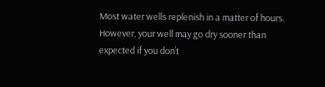Most water wells replenish in a matter of hours. However, your well may go dry sooner than expected if you don’t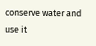conserve water and use it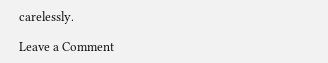carelessly.

Leave a Comment